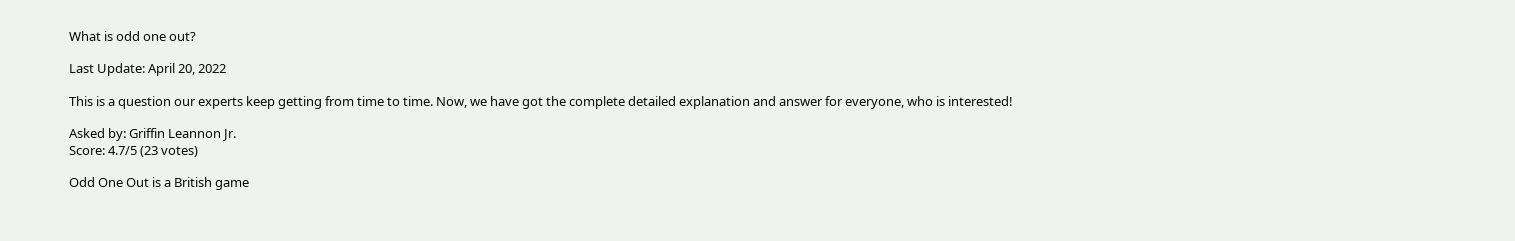What is odd one out?

Last Update: April 20, 2022

This is a question our experts keep getting from time to time. Now, we have got the complete detailed explanation and answer for everyone, who is interested!

Asked by: Griffin Leannon Jr.
Score: 4.7/5 (23 votes)

Odd One Out is a British game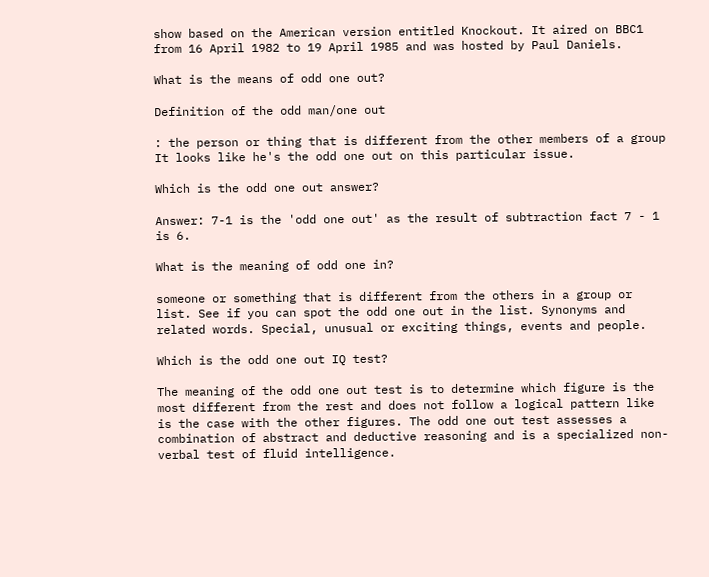show based on the American version entitled Knockout. It aired on BBC1 from 16 April 1982 to 19 April 1985 and was hosted by Paul Daniels.

What is the means of odd one out?

Definition of the odd man/one out

: the person or thing that is different from the other members of a group It looks like he's the odd one out on this particular issue.

Which is the odd one out answer?

Answer: 7-1 is the 'odd one out' as the result of subtraction fact 7 - 1 is 6.

What is the meaning of odd one in?

someone or something that is different from the others in a group or list. See if you can spot the odd one out in the list. Synonyms and related words. Special, unusual or exciting things, events and people.

Which is the odd one out IQ test?

The meaning of the odd one out test is to determine which figure is the most different from the rest and does not follow a logical pattern like is the case with the other figures. The odd one out test assesses a combination of abstract and deductive reasoning and is a specialized non-verbal test of fluid intelligence.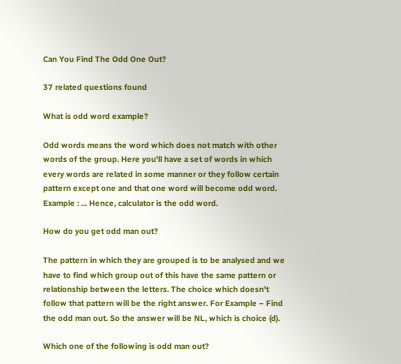Can You Find The Odd One Out?

37 related questions found

What is odd word example?

Odd words means the word which does not match with other words of the group. Here you'll have a set of words in which every words are related in some manner or they follow certain pattern except one and that one word will become odd word. Example : ... Hence, calculator is the odd word.

How do you get odd man out?

The pattern in which they are grouped is to be analysed and we have to find which group out of this have the same pattern or relationship between the letters. The choice which doesn't follow that pattern will be the right answer. For Example − Find the odd man out. So the answer will be NL, which is choice (d).

Which one of the following is odd man out?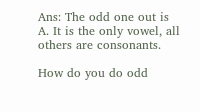Ans: The odd one out is A. It is the only vowel, all others are consonants.

How do you do odd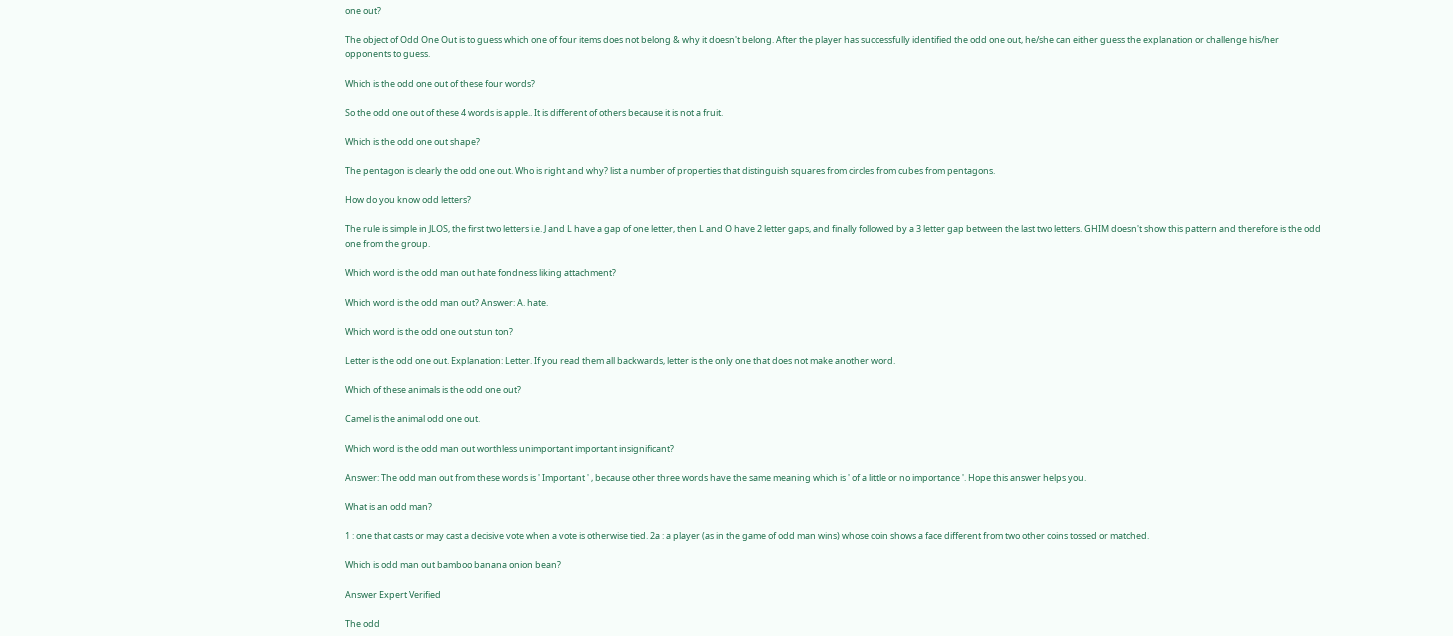one out?

The object of Odd One Out is to guess which one of four items does not belong & why it doesn't belong. After the player has successfully identified the odd one out, he/she can either guess the explanation or challenge his/her opponents to guess.

Which is the odd one out of these four words?

So the odd one out of these 4 words is apple.. It is different of others because it is not a fruit.

Which is the odd one out shape?

The pentagon is clearly the odd one out. Who is right and why? list a number of properties that distinguish squares from circles from cubes from pentagons.

How do you know odd letters?

The rule is simple in JLOS, the first two letters i.e. J and L have a gap of one letter, then L and O have 2 letter gaps, and finally followed by a 3 letter gap between the last two letters. GHIM doesn't show this pattern and therefore is the odd one from the group.

Which word is the odd man out hate fondness liking attachment?

Which word is the odd man out? Answer: A. hate.

Which word is the odd one out stun ton?

Letter is the odd one out. Explanation: Letter. If you read them all backwards, letter is the only one that does not make another word.

Which of these animals is the odd one out?

Camel is the animal odd one out.

Which word is the odd man out worthless unimportant important insignificant?

Answer: The odd man out from these words is ' Important ' , because other three words have the same meaning which is ' of a little or no importance '. Hope this answer helps you.

What is an odd man?

1 : one that casts or may cast a decisive vote when a vote is otherwise tied. 2a : a player (as in the game of odd man wins) whose coin shows a face different from two other coins tossed or matched.

Which is odd man out bamboo banana onion bean?

Answer Expert Verified

The odd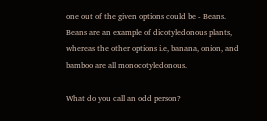one out of the given options could be - Beans. Beans are an example of dicotyledonous plants, whereas the other options i.e, banana, onion, and bamboo are all monocotyledonous.

What do you call an odd person?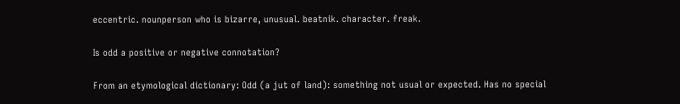eccentric. nounperson who is bizarre, unusual. beatnik. character. freak.

Is odd a positive or negative connotation?

From an etymological dictionary: Odd (a jut of land): something not usual or expected. Has no special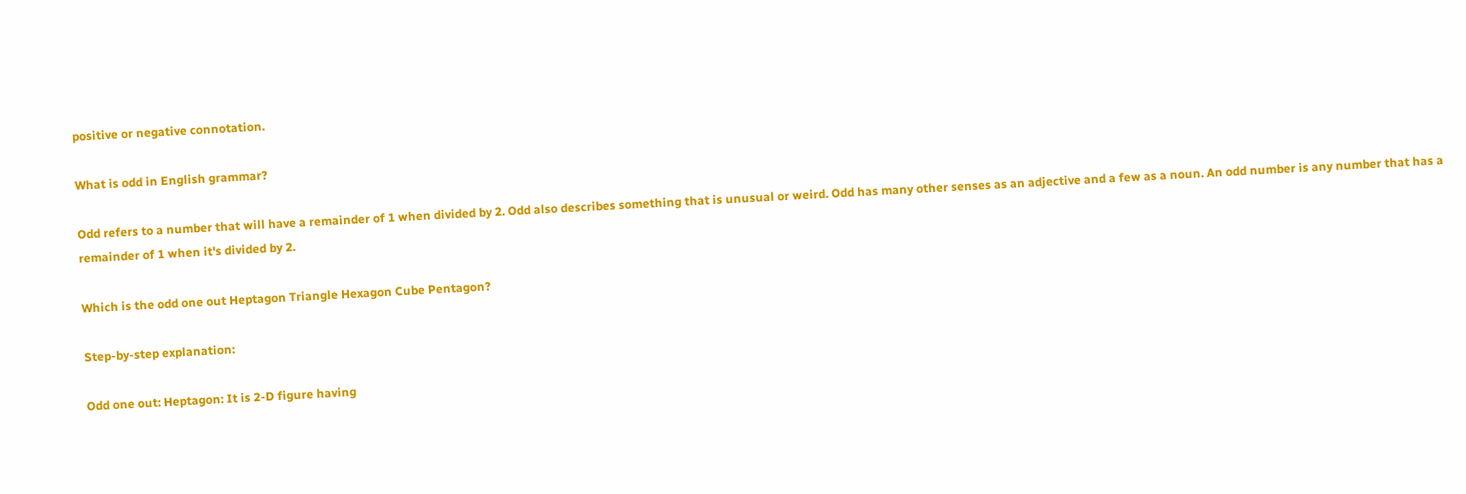positive or negative connotation.

What is odd in English grammar?

Odd refers to a number that will have a remainder of 1 when divided by 2. Odd also describes something that is unusual or weird. Odd has many other senses as an adjective and a few as a noun. An odd number is any number that has a remainder of 1 when it's divided by 2.

Which is the odd one out Heptagon Triangle Hexagon Cube Pentagon?

Step-by-step explanation:

Odd one out: Heptagon: It is 2-D figure having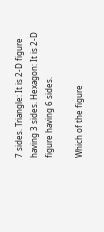7 sides. Triangle: It is 2-D figure having 3 sides. Hexagon: It is 2-D figure having 6 sides.

Which of the figure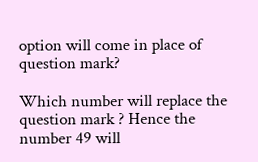option will come in place of question mark?

Which number will replace the question mark ? Hence the number 49 will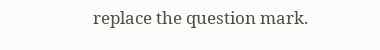replace the question mark.